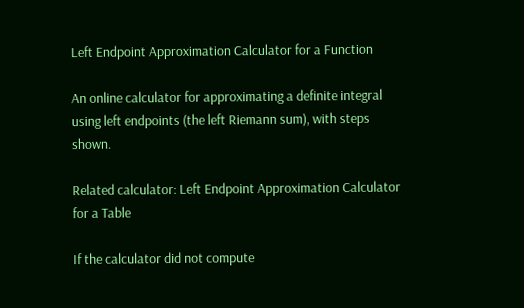Left Endpoint Approximation Calculator for a Function

An online calculator for approximating a definite integral using left endpoints (the left Riemann sum), with steps shown.

Related calculator: Left Endpoint Approximation Calculator for a Table

If the calculator did not compute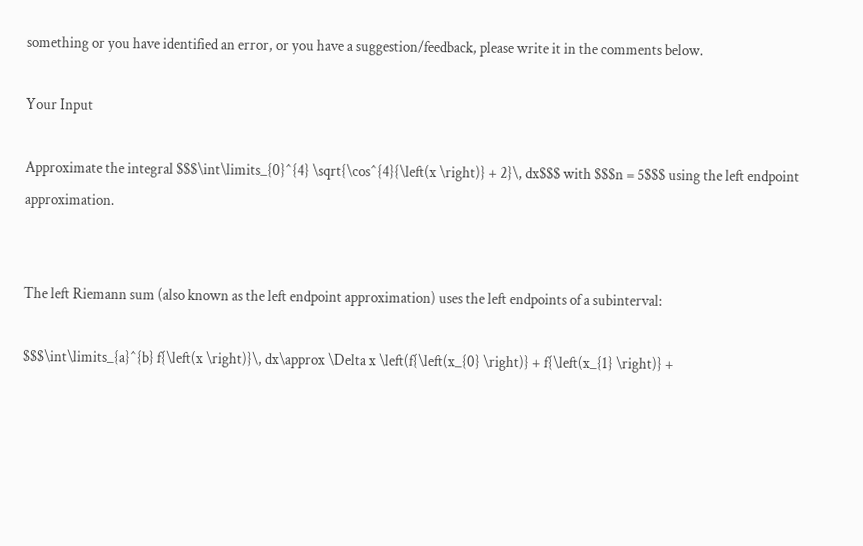something or you have identified an error, or you have a suggestion/feedback, please write it in the comments below.

Your Input

Approximate the integral $$$\int\limits_{0}^{4} \sqrt{\cos^{4}{\left(x \right)} + 2}\, dx$$$ with $$$n = 5$$$ using the left endpoint approximation.


The left Riemann sum (also known as the left endpoint approximation) uses the left endpoints of a subinterval:

$$$\int\limits_{a}^{b} f{\left(x \right)}\, dx\approx \Delta x \left(f{\left(x_{0} \right)} + f{\left(x_{1} \right)} +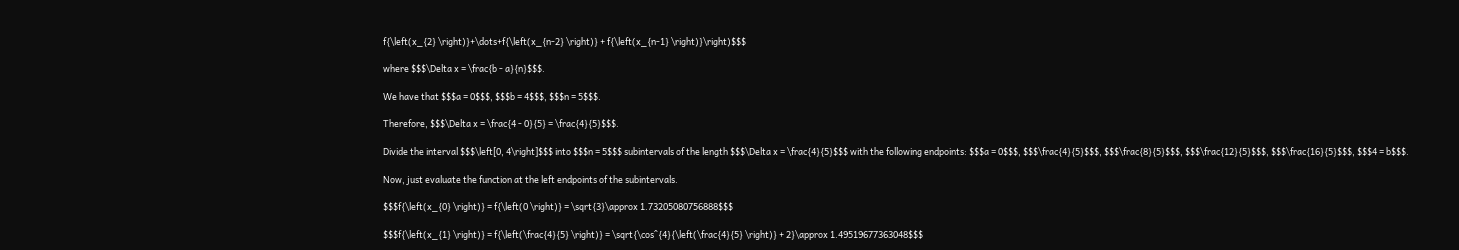f{\left(x_{2} \right)}+\dots+f{\left(x_{n-2} \right)} + f{\left(x_{n-1} \right)}\right)$$$

where $$$\Delta x = \frac{b - a}{n}$$$.

We have that $$$a = 0$$$, $$$b = 4$$$, $$$n = 5$$$.

Therefore, $$$\Delta x = \frac{4 - 0}{5} = \frac{4}{5}$$$.

Divide the interval $$$\left[0, 4\right]$$$ into $$$n = 5$$$ subintervals of the length $$$\Delta x = \frac{4}{5}$$$ with the following endpoints: $$$a = 0$$$, $$$\frac{4}{5}$$$, $$$\frac{8}{5}$$$, $$$\frac{12}{5}$$$, $$$\frac{16}{5}$$$, $$$4 = b$$$.

Now, just evaluate the function at the left endpoints of the subintervals.

$$$f{\left(x_{0} \right)} = f{\left(0 \right)} = \sqrt{3}\approx 1.73205080756888$$$

$$$f{\left(x_{1} \right)} = f{\left(\frac{4}{5} \right)} = \sqrt{\cos^{4}{\left(\frac{4}{5} \right)} + 2}\approx 1.49519677363048$$$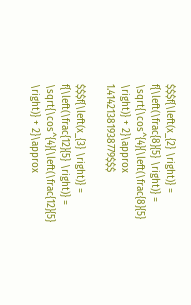$$$f{\left(x_{2} \right)} = f{\left(\frac{8}{5} \right)} = \sqrt{\cos^{4}{\left(\frac{8}{5} \right)} + 2}\approx 1.41421381938779$$$

$$$f{\left(x_{3} \right)} = f{\left(\frac{12}{5} \right)} = \sqrt{\cos^{4}{\left(\frac{12}{5} \right)} + 2}\approx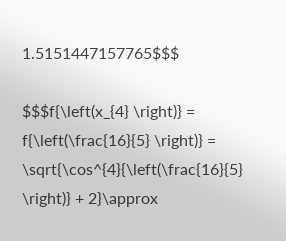1.5151447157765$$$

$$$f{\left(x_{4} \right)} = f{\left(\frac{16}{5} \right)} = \sqrt{\cos^{4}{\left(\frac{16}{5} \right)} + 2}\approx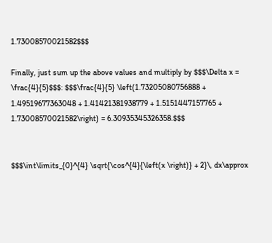1.73008570021582$$$

Finally, just sum up the above values and multiply by $$$\Delta x = \frac{4}{5}$$$: $$$\frac{4}{5} \left(1.73205080756888 + 1.49519677363048 + 1.41421381938779 + 1.5151447157765 + 1.73008570021582\right) = 6.30935345326358.$$$


$$$\int\limits_{0}^{4} \sqrt{\cos^{4}{\left(x \right)} + 2}\, dx\approx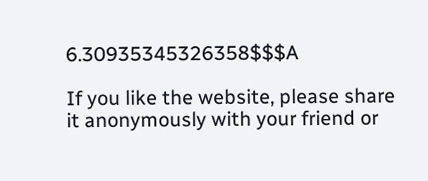6.30935345326358$$$A

If you like the website, please share it anonymously with your friend or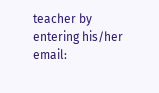teacher by entering his/her email: